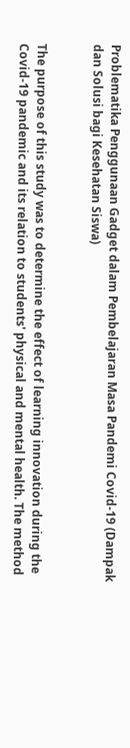Problematika Penggunaan Gadget dalam Pembelajaran Masa Pandemi Covid-19 (Dampak dan Solusi bagi Kesehatan Siswa)


The purpose of this study was to determine the effect of learning innovation during the Covid-19 pandemic and its relation to students' physical and mental health. The method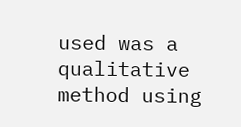used was a qualitative method using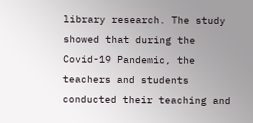library research. The study showed that during the Covid-19 Pandemic, the teachers and students conducted their teaching and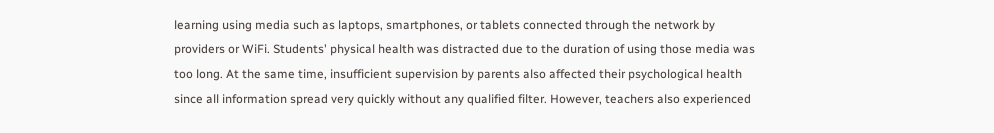learning using media such as laptops, smartphones, or tablets connected through the network by providers or WiFi. Students' physical health was distracted due to the duration of using those media was too long. At the same time, insufficient supervision by parents also affected their psychological health since all information spread very quickly without any qualified filter. However, teachers also experienced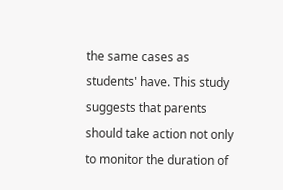the same cases as students' have. This study suggests that parents should take action not only to monitor the duration of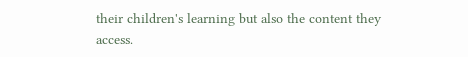their children's learning but also the content they access.